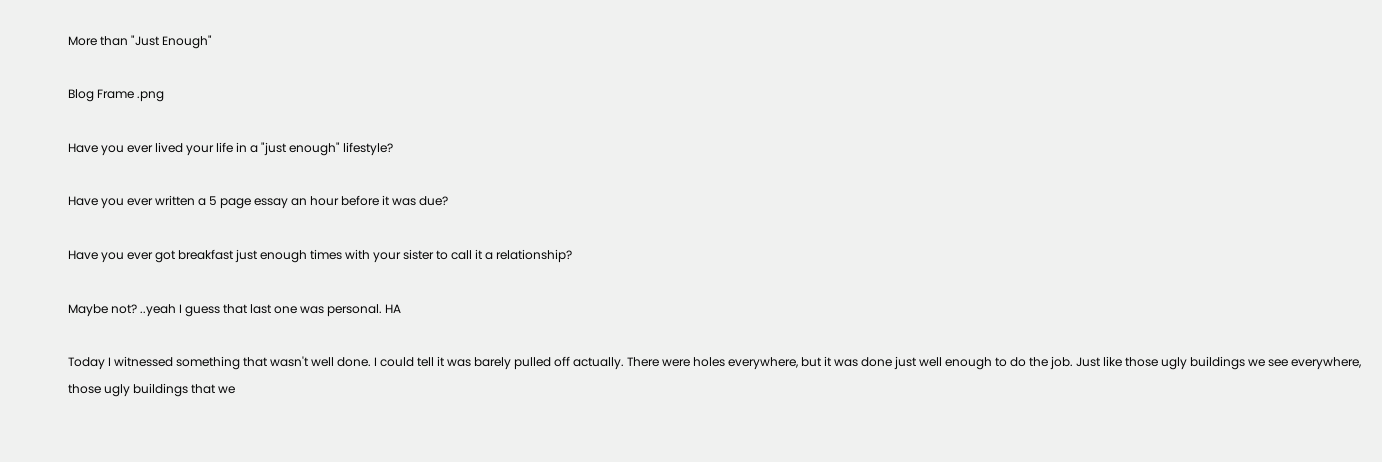More than "Just Enough"

Blog Frame .png

Have you ever lived your life in a "just enough" lifestyle?

Have you ever written a 5 page essay an hour before it was due?

Have you ever got breakfast just enough times with your sister to call it a relationship?

Maybe not? ..yeah I guess that last one was personal. HA

Today I witnessed something that wasn't well done. I could tell it was barely pulled off actually. There were holes everywhere, but it was done just well enough to do the job. Just like those ugly buildings we see everywhere, those ugly buildings that we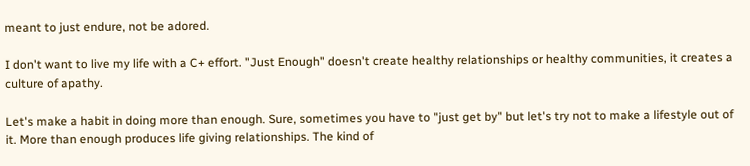meant to just endure, not be adored.

I don't want to live my life with a C+ effort. "Just Enough" doesn't create healthy relationships or healthy communities, it creates a culture of apathy.

Let's make a habit in doing more than enough. Sure, sometimes you have to "just get by" but let's try not to make a lifestyle out of it. More than enough produces life giving relationships. The kind of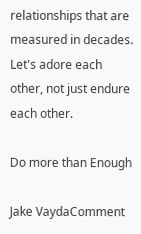relationships that are measured in decades. Let's adore each other, not just endure each other.

Do more than Enough

Jake VaydaComment